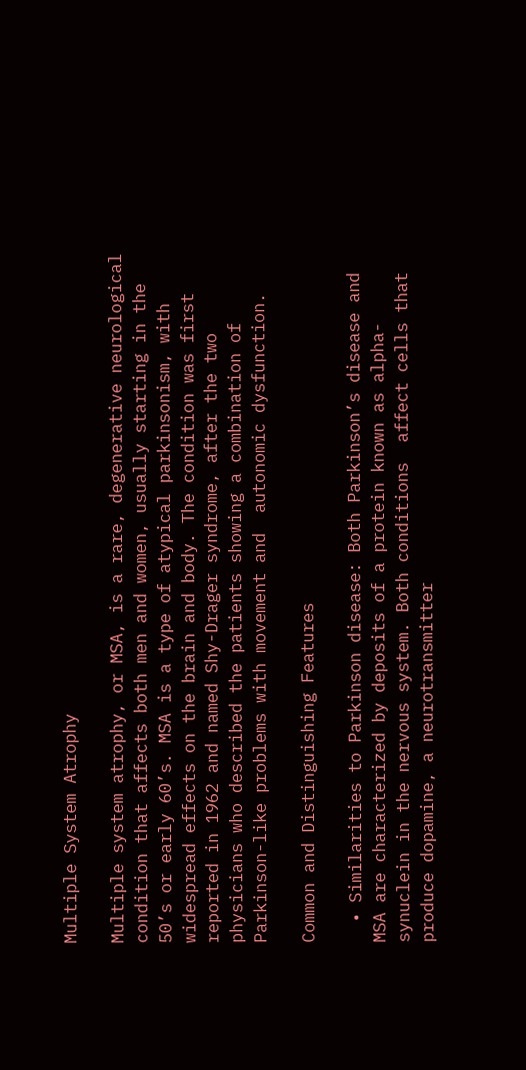Multiple System Atrophy

Multiple system atrophy, or MSA, is a rare, degenerative neurological condition that affects both men and women, usually starting in the 50’s or early 60’s. MSA is a type of atypical parkinsonism, with widespread effects on the brain and body. The condition was first reported in 1962 and named Shy-Drager syndrome, after the two physicians who described the patients showing a combination of Parkinson-like problems with movement and  autonomic dysfunction.

Common and Distinguishing Features

  • Similarities to Parkinson disease: Both Parkinson’s disease and MSA are characterized by deposits of a protein known as alpha-synuclein in the nervous system. Both conditions  affect cells that produce dopamine, a neurotransmitter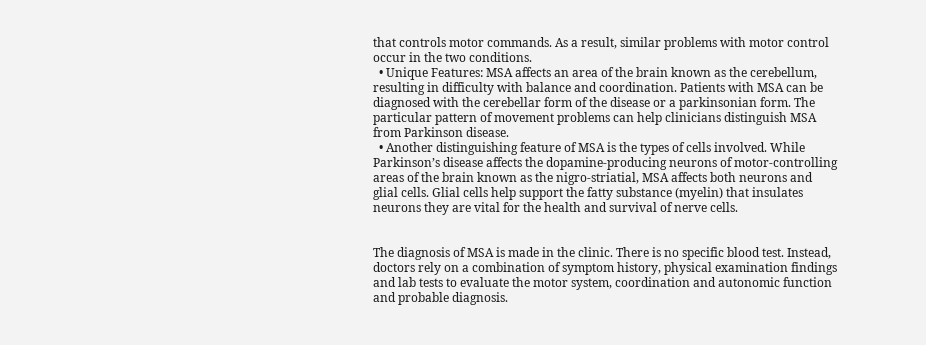that controls motor commands. As a result, similar problems with motor control occur in the two conditions.
  • Unique Features: MSA affects an area of the brain known as the cerebellum, resulting in difficulty with balance and coordination. Patients with MSA can be diagnosed with the cerebellar form of the disease or a parkinsonian form. The particular pattern of movement problems can help clinicians distinguish MSA from Parkinson disease.
  • Another distinguishing feature of MSA is the types of cells involved. While Parkinson’s disease affects the dopamine-producing neurons of motor-controlling areas of the brain known as the nigro-striatial, MSA affects both neurons and glial cells. Glial cells help support the fatty substance (myelin) that insulates neurons they are vital for the health and survival of nerve cells.


The diagnosis of MSA is made in the clinic. There is no specific blood test. Instead, doctors rely on a combination of symptom history, physical examination findings and lab tests to evaluate the motor system, coordination and autonomic function and probable diagnosis.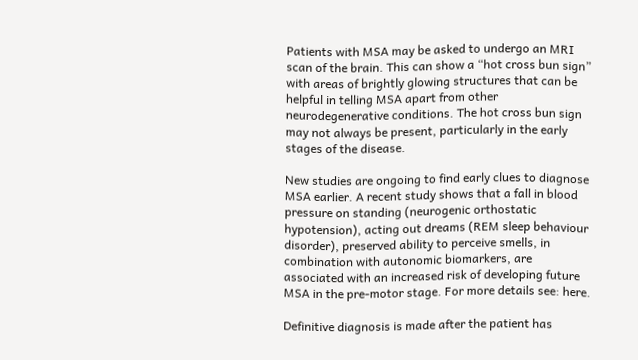Patients with MSA may be asked to undergo an MRI scan of the brain. This can show a “hot cross bun sign” with areas of brightly glowing structures that can be helpful in telling MSA apart from other neurodegenerative conditions. The hot cross bun sign may not always be present, particularly in the early stages of the disease.

New studies are ongoing to find early clues to diagnose MSA earlier. A recent study shows that a fall in blood pressure on standing (neurogenic orthostatic hypotension), acting out dreams (REM sleep behaviour disorder), preserved ability to perceive smells, in combination with autonomic biomarkers, are associated with an increased risk of developing future MSA in the pre-motor stage. For more details see: here.

Definitive diagnosis is made after the patient has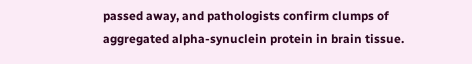passed away, and pathologists confirm clumps of aggregated alpha-synuclein protein in brain tissue.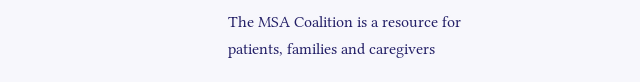The MSA Coalition is a resource for patients, families and caregivers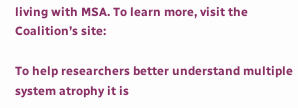living with MSA. To learn more, visit the Coalition’s site:

To help researchers better understand multiple system atrophy it is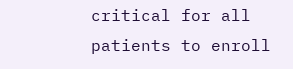critical for all patients to enroll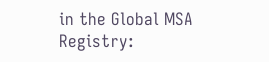in the Global MSA Registry: